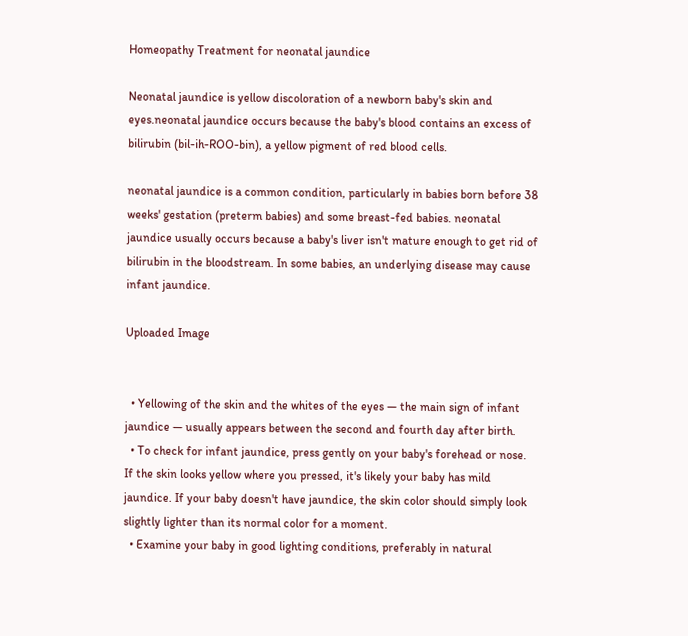Homeopathy Treatment for neonatal jaundice

Neonatal jaundice is yellow discoloration of a newborn baby's skin and eyes.neonatal jaundice occurs because the baby's blood contains an excess of bilirubin (bil-ih-ROO-bin), a yellow pigment of red blood cells.

neonatal jaundice is a common condition, particularly in babies born before 38 weeks' gestation (preterm babies) and some breast-fed babies. neonatal jaundice usually occurs because a baby's liver isn't mature enough to get rid of bilirubin in the bloodstream. In some babies, an underlying disease may cause infant jaundice.

Uploaded Image


  • Yellowing of the skin and the whites of the eyes — the main sign of infant jaundice — usually appears between the second and fourth day after birth.
  • To check for infant jaundice, press gently on your baby's forehead or nose. If the skin looks yellow where you pressed, it's likely your baby has mild jaundice. If your baby doesn't have jaundice, the skin color should simply look slightly lighter than its normal color for a moment.
  • Examine your baby in good lighting conditions, preferably in natural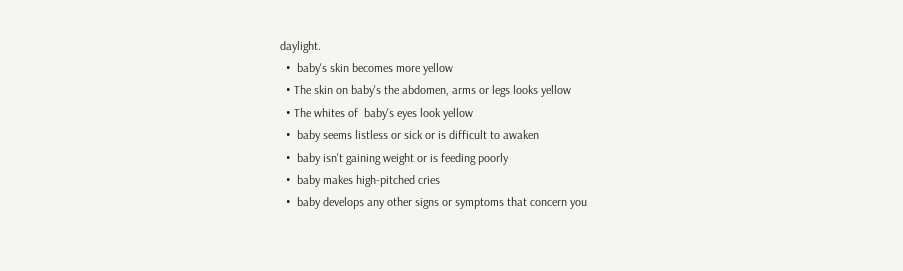daylight.
  •  baby's skin becomes more yellow
  • The skin on baby's the abdomen, arms or legs looks yellow
  • The whites of  baby's eyes look yellow
  •  baby seems listless or sick or is difficult to awaken
  •  baby isn't gaining weight or is feeding poorly
  •  baby makes high-pitched cries
  •  baby develops any other signs or symptoms that concern you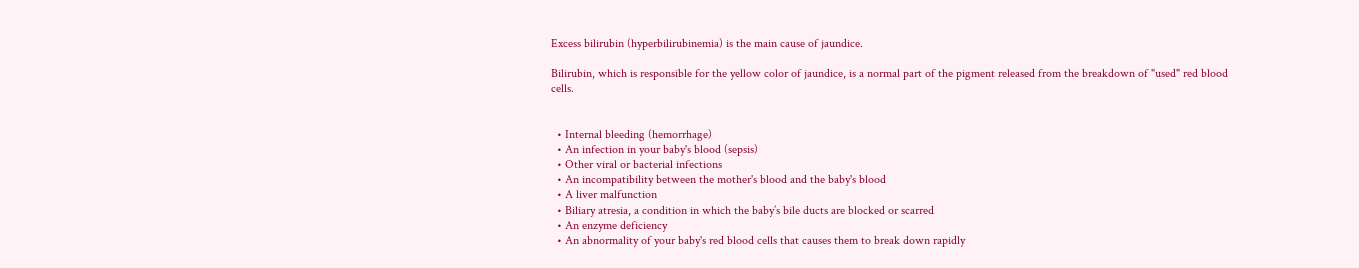Excess bilirubin (hyperbilirubinemia) is the main cause of jaundice.

Bilirubin, which is responsible for the yellow color of jaundice, is a normal part of the pigment released from the breakdown of "used" red blood cells.


  • Internal bleeding (hemorrhage)
  • An infection in your baby's blood (sepsis)
  • Other viral or bacterial infections
  • An incompatibility between the mother's blood and the baby's blood
  • A liver malfunction
  • Biliary atresia, a condition in which the baby’s bile ducts are blocked or scarred
  • An enzyme deficiency
  • An abnormality of your baby's red blood cells that causes them to break down rapidly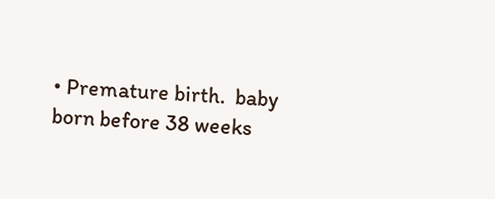• Premature birth.  baby born before 38 weeks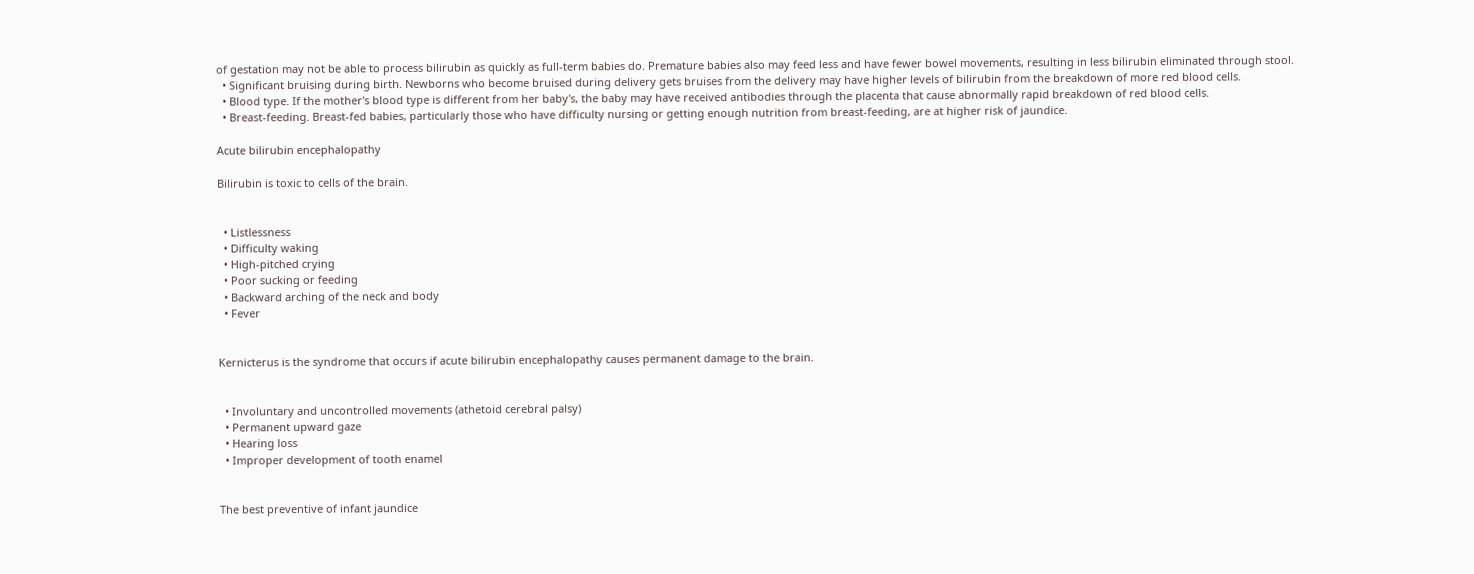of gestation may not be able to process bilirubin as quickly as full-term babies do. Premature babies also may feed less and have fewer bowel movements, resulting in less bilirubin eliminated through stool.
  • Significant bruising during birth. Newborns who become bruised during delivery gets bruises from the delivery may have higher levels of bilirubin from the breakdown of more red blood cells.
  • Blood type. If the mother's blood type is different from her baby's, the baby may have received antibodies through the placenta that cause abnormally rapid breakdown of red blood cells.
  • Breast-feeding. Breast-fed babies, particularly those who have difficulty nursing or getting enough nutrition from breast-feeding, are at higher risk of jaundice.

Acute bilirubin encephalopathy

Bilirubin is toxic to cells of the brain.


  • Listlessness
  • Difficulty waking
  • High-pitched crying
  • Poor sucking or feeding
  • Backward arching of the neck and body
  • Fever


Kernicterus is the syndrome that occurs if acute bilirubin encephalopathy causes permanent damage to the brain.


  • Involuntary and uncontrolled movements (athetoid cerebral palsy)
  • Permanent upward gaze
  • Hearing loss
  • Improper development of tooth enamel


The best preventive of infant jaundice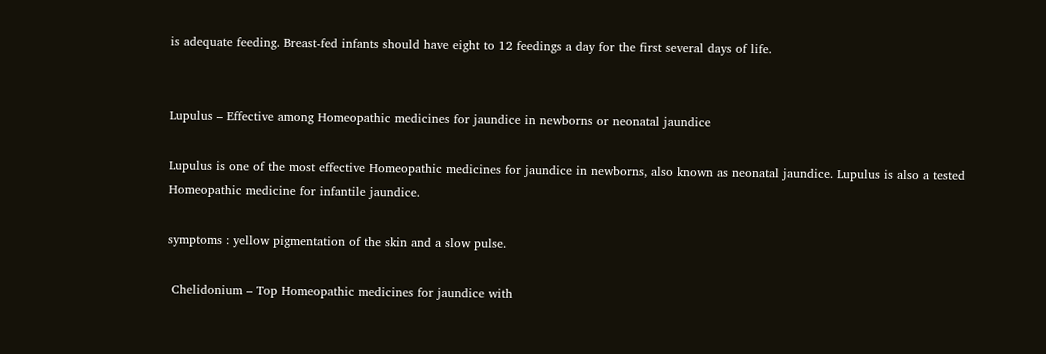is adequate feeding. Breast-fed infants should have eight to 12 feedings a day for the first several days of life.


Lupulus – Effective among Homeopathic medicines for jaundice in newborns or neonatal jaundice

Lupulus is one of the most effective Homeopathic medicines for jaundice in newborns, also known as neonatal jaundice. Lupulus is also a tested Homeopathic medicine for infantile jaundice.

symptoms : yellow pigmentation of the skin and a slow pulse.

 Chelidonium – Top Homeopathic medicines for jaundice with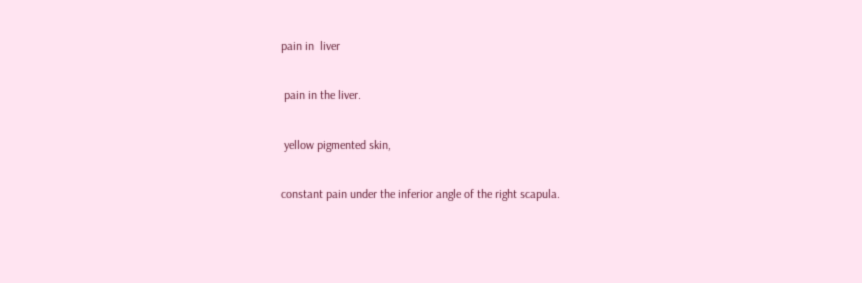pain in  liver

 pain in the liver.

 yellow pigmented skin,

constant pain under the inferior angle of the right scapula.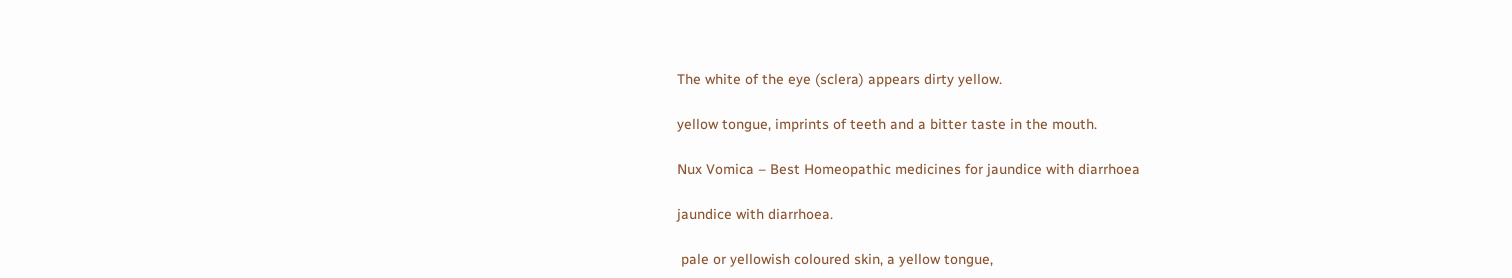The white of the eye (sclera) appears dirty yellow.

yellow tongue, imprints of teeth and a bitter taste in the mouth.

Nux Vomica – Best Homeopathic medicines for jaundice with diarrhoea

jaundice with diarrhoea.

 pale or yellowish coloured skin, a yellow tongue,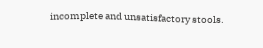incomplete and unsatisfactory stools.